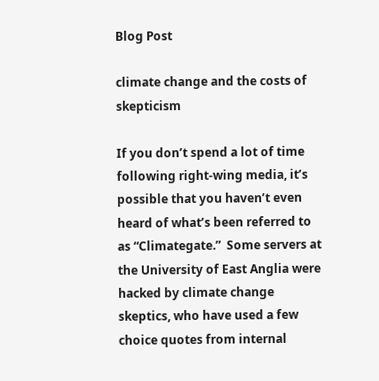Blog Post

climate change and the costs of skepticism

If you don’t spend a lot of time following right-wing media, it’s possible that you haven’t even heard of what’s been referred to as “Climategate.”  Some servers at the University of East Anglia were hacked by climate change skeptics, who have used a few choice quotes from internal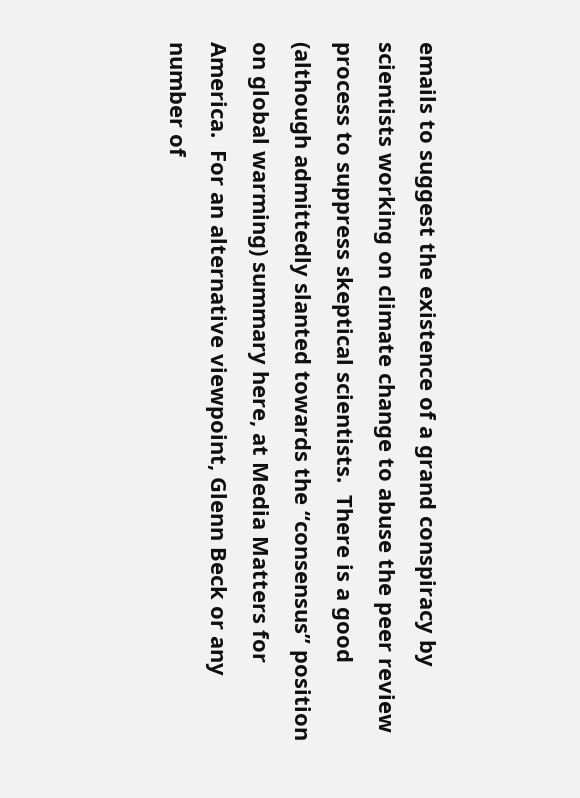emails to suggest the existence of a grand conspiracy by scientists working on climate change to abuse the peer review process to suppress skeptical scientists.  There is a good (although admittedly slanted towards the “consensus” position on global warming) summary here, at Media Matters for America.  For an alternative viewpoint, Glenn Beck or any number of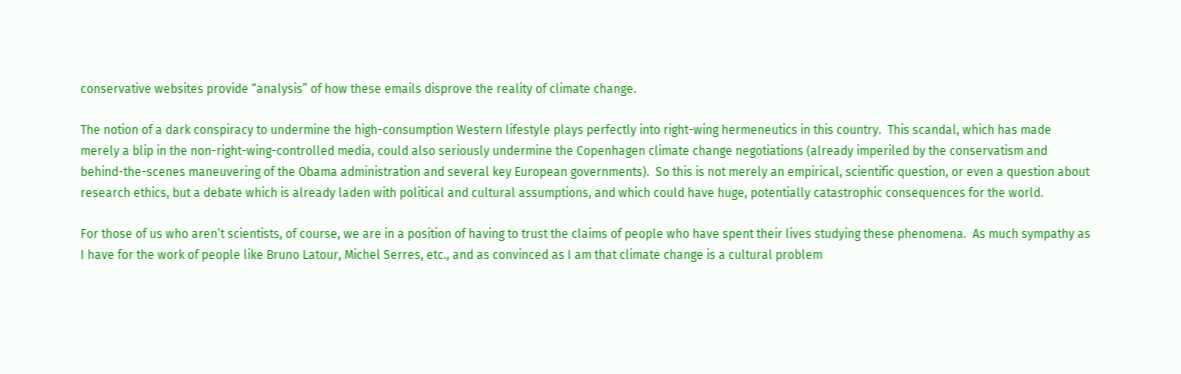conservative websites provide “analysis” of how these emails disprove the reality of climate change.

The notion of a dark conspiracy to undermine the high-consumption Western lifestyle plays perfectly into right-wing hermeneutics in this country.  This scandal, which has made merely a blip in the non-right-wing-controlled media, could also seriously undermine the Copenhagen climate change negotiations (already imperiled by the conservatism and behind-the-scenes maneuvering of the Obama administration and several key European governments).  So this is not merely an empirical, scientific question, or even a question about research ethics, but a debate which is already laden with political and cultural assumptions, and which could have huge, potentially catastrophic consequences for the world.

For those of us who aren’t scientists, of course, we are in a position of having to trust the claims of people who have spent their lives studying these phenomena.  As much sympathy as I have for the work of people like Bruno Latour, Michel Serres, etc., and as convinced as I am that climate change is a cultural problem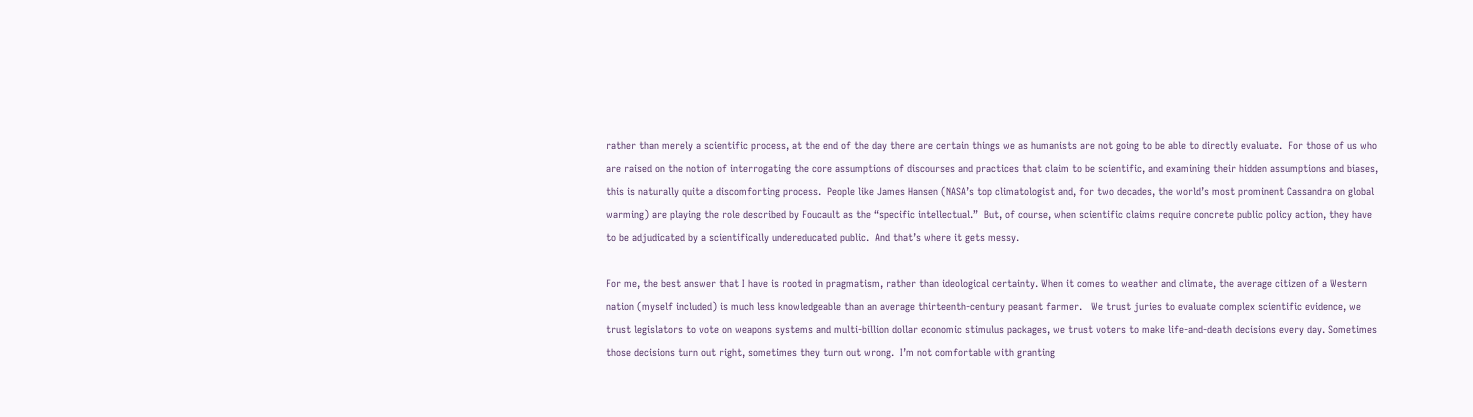rather than merely a scientific process, at the end of the day there are certain things we as humanists are not going to be able to directly evaluate.  For those of us who are raised on the notion of interrogating the core assumptions of discourses and practices that claim to be scientific, and examining their hidden assumptions and biases, this is naturally quite a discomforting process.  People like James Hansen (NASA’s top climatologist and, for two decades, the world’s most prominent Cassandra on global warming) are playing the role described by Foucault as the “specific intellectual.”  But, of course, when scientific claims require concrete public policy action, they have to be adjudicated by a scientifically undereducated public.  And that’s where it gets messy.

For me, the best answer that I have is rooted in pragmatism, rather than ideological certainty. When it comes to weather and climate, the average citizen of a Western nation (myself included) is much less knowledgeable than an average thirteenth-century peasant farmer.   We trust juries to evaluate complex scientific evidence, we trust legislators to vote on weapons systems and multi-billion dollar economic stimulus packages, we trust voters to make life-and-death decisions every day. Sometimes those decisions turn out right, sometimes they turn out wrong.  I’m not comfortable with granting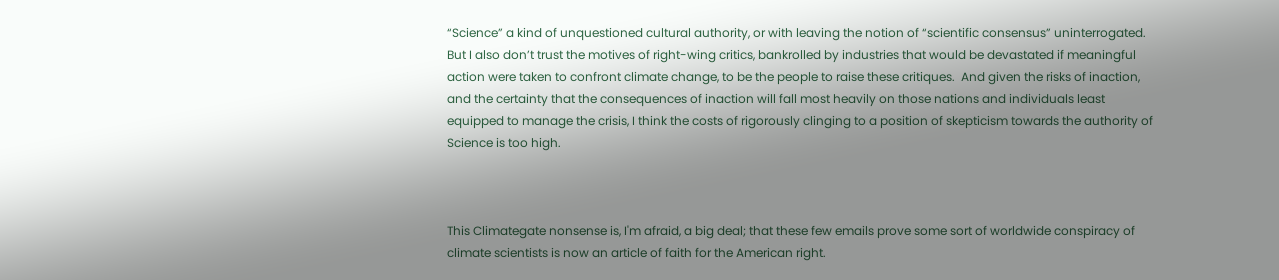“Science” a kind of unquestioned cultural authority, or with leaving the notion of “scientific consensus” uninterrogated.  But I also don’t trust the motives of right-wing critics, bankrolled by industries that would be devastated if meaningful action were taken to confront climate change, to be the people to raise these critiques.  And given the risks of inaction, and the certainty that the consequences of inaction will fall most heavily on those nations and individuals least equipped to manage the crisis, I think the costs of rigorously clinging to a position of skepticism towards the authority of Science is too high.



This Climategate nonsense is, I'm afraid, a big deal; that these few emails prove some sort of worldwide conspiracy of climate scientists is now an article of faith for the American right.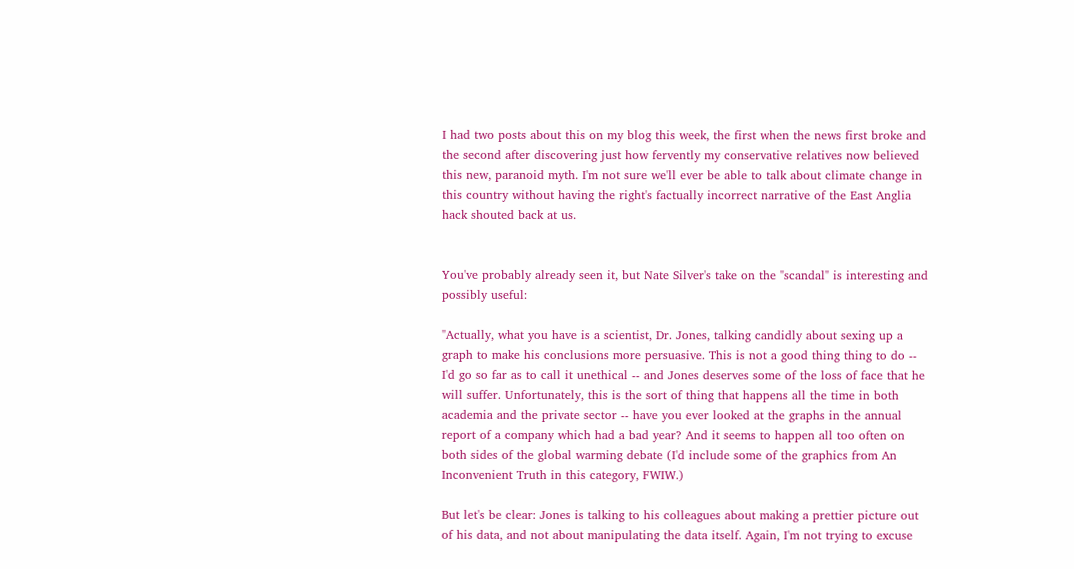I had two posts about this on my blog this week, the first when the news first broke and the second after discovering just how fervently my conservative relatives now believed this new, paranoid myth. I'm not sure we'll ever be able to talk about climate change in this country without having the right's factually incorrect narrative of the East Anglia hack shouted back at us.


You've probably already seen it, but Nate Silver's take on the "scandal" is interesting and possibly useful:

"Actually, what you have is a scientist, Dr. Jones, talking candidly about sexing up a graph to make his conclusions more persuasive. This is not a good thing thing to do -- I'd go so far as to call it unethical -- and Jones deserves some of the loss of face that he will suffer. Unfortunately, this is the sort of thing that happens all the time in both academia and the private sector -- have you ever looked at the graphs in the annual report of a company which had a bad year? And it seems to happen all too often on both sides of the global warming debate (I'd include some of the graphics from An Inconvenient Truth in this category, FWIW.)

But let's be clear: Jones is talking to his colleagues about making a prettier picture out of his data, and not about manipulating the data itself. Again, I'm not trying to excuse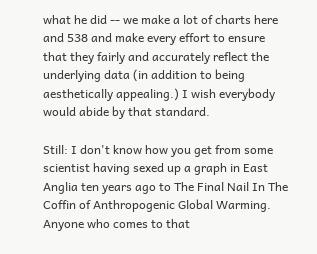what he did -- we make a lot of charts here and 538 and make every effort to ensure that they fairly and accurately reflect the underlying data (in addition to being aesthetically appealing.) I wish everybody would abide by that standard.

Still: I don't know how you get from some scientist having sexed up a graph in East Anglia ten years ago to The Final Nail In The Coffin of Anthropogenic Global Warming. Anyone who comes to that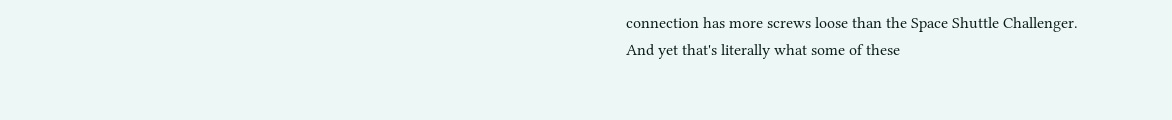connection has more screws loose than the Space Shuttle Challenger. And yet that's literally what some of these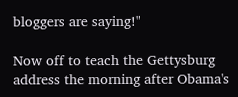bloggers are saying!"

Now off to teach the Gettysburg address the morning after Obama's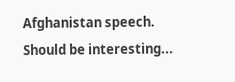Afghanistan speech.  Should be interesting...